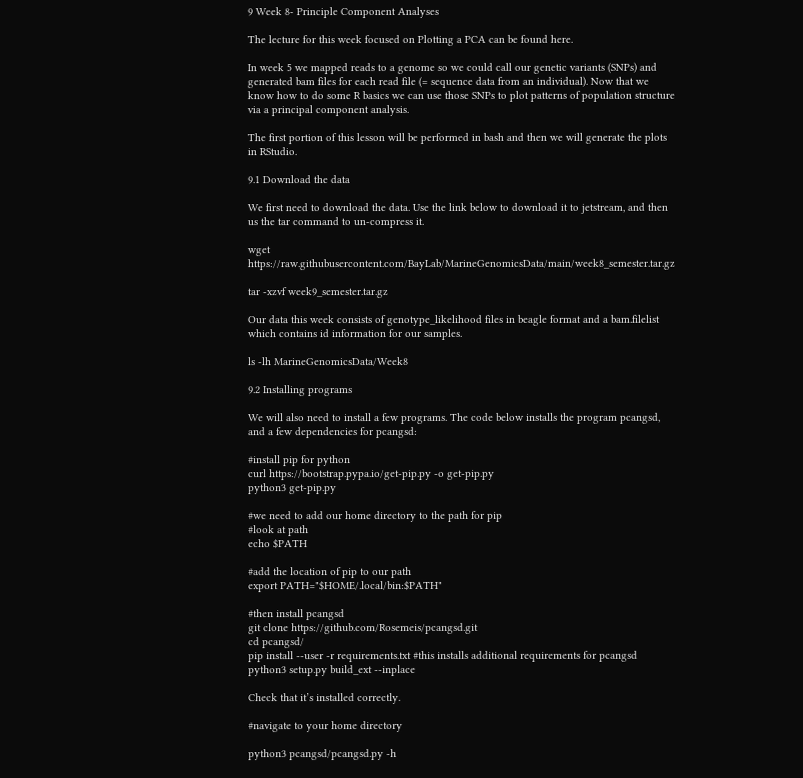9 Week 8- Principle Component Analyses

The lecture for this week focused on Plotting a PCA can be found here.

In week 5 we mapped reads to a genome so we could call our genetic variants (SNPs) and generated bam files for each read file (= sequence data from an individual). Now that we know how to do some R basics we can use those SNPs to plot patterns of population structure via a principal component analysis.

The first portion of this lesson will be performed in bash and then we will generate the plots in RStudio.

9.1 Download the data

We first need to download the data. Use the link below to download it to jetstream, and then us the tar command to un-compress it.

wget https://raw.githubusercontent.com/BayLab/MarineGenomicsData/main/week8_semester.tar.gz

tar -xzvf week9_semester.tar.gz

Our data this week consists of genotype_likelihood files in beagle format and a bam.filelist which contains id information for our samples.

ls -lh MarineGenomicsData/Week8

9.2 Installing programs

We will also need to install a few programs. The code below installs the program pcangsd, and a few dependencies for pcangsd:

#install pip for python
curl https://bootstrap.pypa.io/get-pip.py -o get-pip.py
python3 get-pip.py

#we need to add our home directory to the path for pip
#look at path
echo $PATH

#add the location of pip to our path
export PATH="$HOME/.local/bin:$PATH"

#then install pcangsd
git clone https://github.com/Rosemeis/pcangsd.git
cd pcangsd/
pip install --user -r requirements.txt #this installs additional requirements for pcangsd
python3 setup.py build_ext --inplace

Check that it’s installed correctly.

#navigate to your home directory

python3 pcangsd/pcangsd.py -h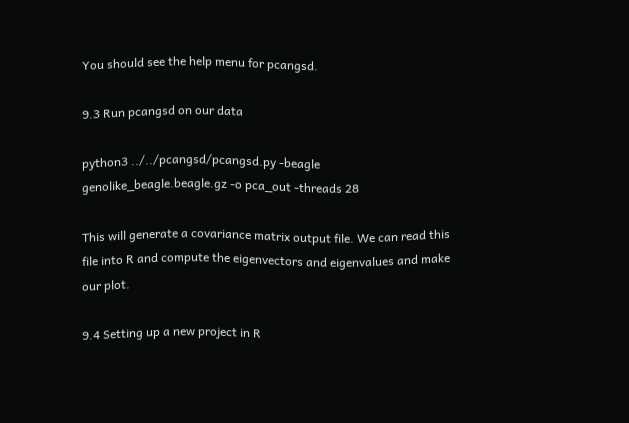You should see the help menu for pcangsd.

9.3 Run pcangsd on our data

python3 ../../pcangsd/pcangsd.py -beagle genolike_beagle.beagle.gz -o pca_out -threads 28

This will generate a covariance matrix output file. We can read this file into R and compute the eigenvectors and eigenvalues and make our plot.

9.4 Setting up a new project in R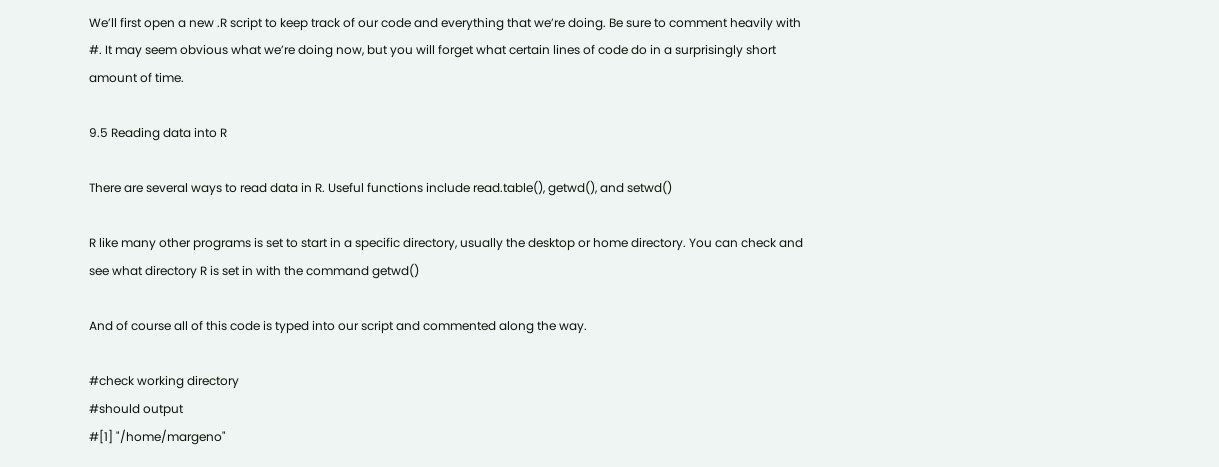We’ll first open a new .R script to keep track of our code and everything that we’re doing. Be sure to comment heavily with #. It may seem obvious what we’re doing now, but you will forget what certain lines of code do in a surprisingly short amount of time.

9.5 Reading data into R

There are several ways to read data in R. Useful functions include read.table(), getwd(), and setwd()

R like many other programs is set to start in a specific directory, usually the desktop or home directory. You can check and see what directory R is set in with the command getwd()

And of course all of this code is typed into our script and commented along the way.

#check working directory
#should output
#[1] "/home/margeno"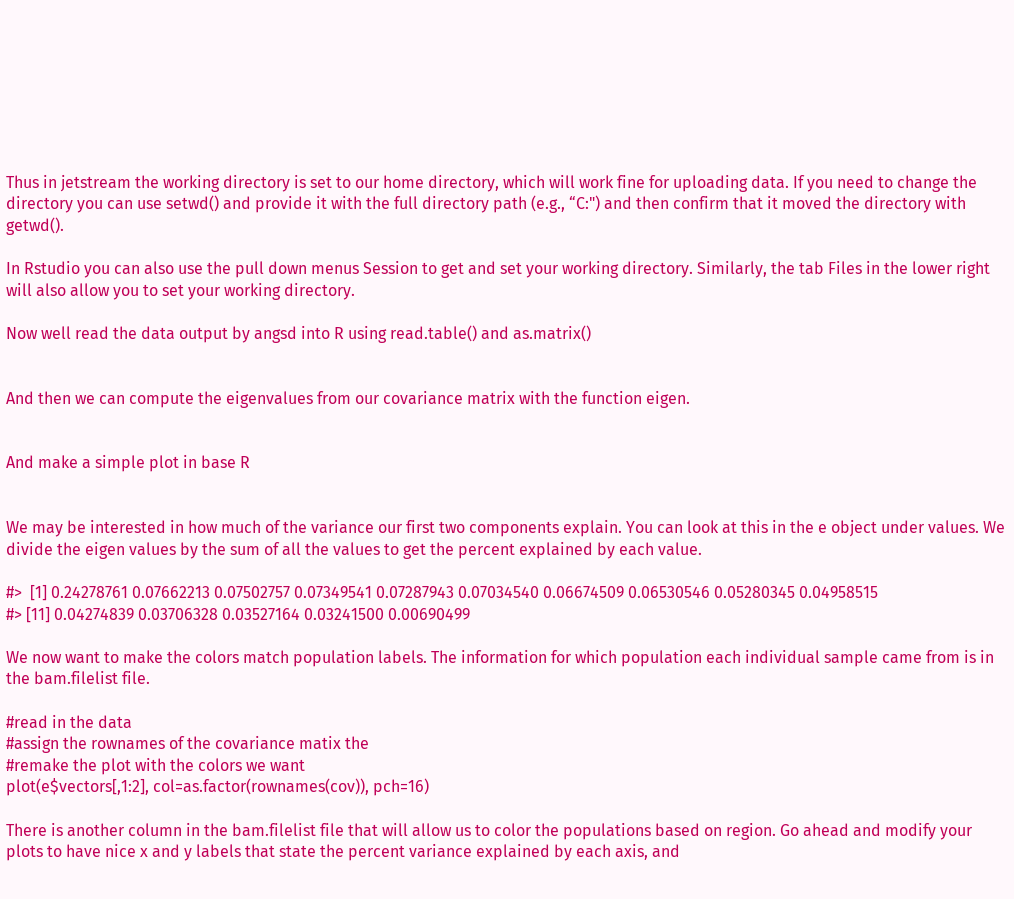Thus in jetstream the working directory is set to our home directory, which will work fine for uploading data. If you need to change the directory you can use setwd() and provide it with the full directory path (e.g., “C:") and then confirm that it moved the directory with getwd().

In Rstudio you can also use the pull down menus Session to get and set your working directory. Similarly, the tab Files in the lower right will also allow you to set your working directory.

Now well read the data output by angsd into R using read.table() and as.matrix()


And then we can compute the eigenvalues from our covariance matrix with the function eigen.


And make a simple plot in base R


We may be interested in how much of the variance our first two components explain. You can look at this in the e object under values. We divide the eigen values by the sum of all the values to get the percent explained by each value.

#>  [1] 0.24278761 0.07662213 0.07502757 0.07349541 0.07287943 0.07034540 0.06674509 0.06530546 0.05280345 0.04958515
#> [11] 0.04274839 0.03706328 0.03527164 0.03241500 0.00690499

We now want to make the colors match population labels. The information for which population each individual sample came from is in the bam.filelist file.

#read in the data
#assign the rownames of the covariance matix the
#remake the plot with the colors we want
plot(e$vectors[,1:2], col=as.factor(rownames(cov)), pch=16)

There is another column in the bam.filelist file that will allow us to color the populations based on region. Go ahead and modify your plots to have nice x and y labels that state the percent variance explained by each axis, and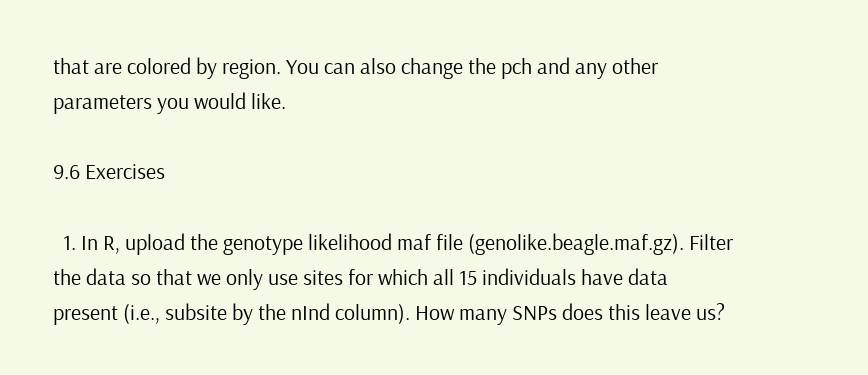that are colored by region. You can also change the pch and any other parameters you would like.

9.6 Exercises

  1. In R, upload the genotype likelihood maf file (genolike.beagle.maf.gz). Filter the data so that we only use sites for which all 15 individuals have data present (i.e., subsite by the nInd column). How many SNPs does this leave us?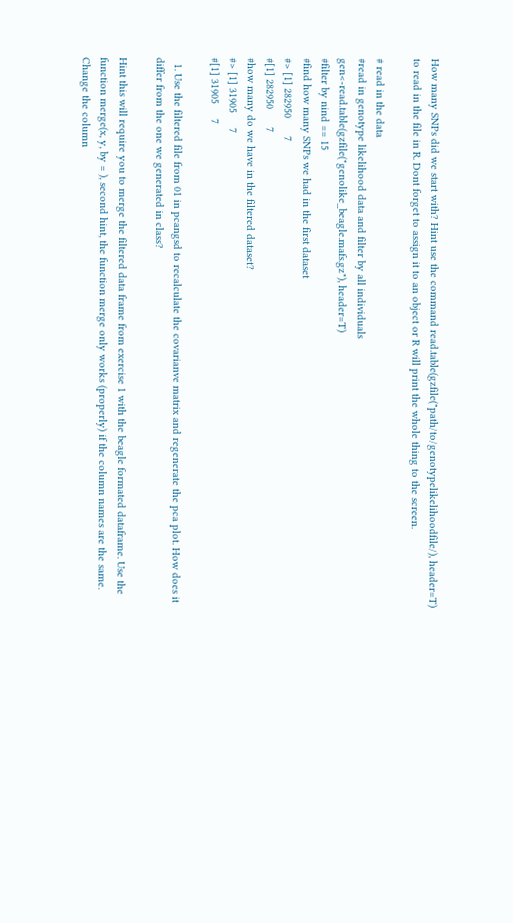How many SNPs did we start with? Hint use the command read.table(gzfile("path/to/genotypelikelihoodfile/), header=T) to read in the file in R. Dont forget to assign it to an object or R will print the whole thing to the screen.

# read in the data
#read in genotype likelihood data and filter by all individuals
gen<-read.table(gzfile("genolike_beagle.mafs.gz"), header=T)
#filter by nind == 15
#find how many SNPs we had in the first dataset
#> [1] 282950      7
#[1] 282950      7
#how many do we have in the filtered dataset?
#> [1] 31905     7
#[1] 31905     7

  1. Use the filtered file from 01 in pcangsd to recalculate the covarianve matrix and regenerate the pca plot. How does it differ from the one we generated in class?

Hint this will require you to merge the filtered data frame from exercise 1 with the beagle formated dataframe. Use the function merge(x, y, by = ), second hint, the function merge only works (properly) if the column names are the same. Change the column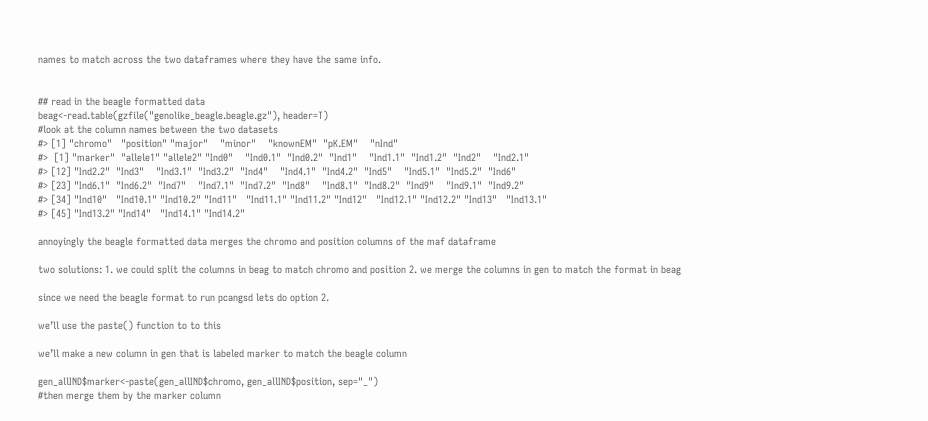names to match across the two dataframes where they have the same info.


## read in the beagle formatted data
beag<-read.table(gzfile("genolike_beagle.beagle.gz"), header=T)
#look at the column names between the two datasets
#> [1] "chromo"   "position" "major"    "minor"    "knownEM"  "pK.EM"    "nInd"
#>  [1] "marker"  "allele1" "allele2" "Ind0"    "Ind0.1"  "Ind0.2"  "Ind1"    "Ind1.1"  "Ind1.2"  "Ind2"    "Ind2.1"
#> [12] "Ind2.2"  "Ind3"    "Ind3.1"  "Ind3.2"  "Ind4"    "Ind4.1"  "Ind4.2"  "Ind5"    "Ind5.1"  "Ind5.2"  "Ind6"
#> [23] "Ind6.1"  "Ind6.2"  "Ind7"    "Ind7.1"  "Ind7.2"  "Ind8"    "Ind8.1"  "Ind8.2"  "Ind9"    "Ind9.1"  "Ind9.2"
#> [34] "Ind10"   "Ind10.1" "Ind10.2" "Ind11"   "Ind11.1" "Ind11.2" "Ind12"   "Ind12.1" "Ind12.2" "Ind13"   "Ind13.1"
#> [45] "Ind13.2" "Ind14"   "Ind14.1" "Ind14.2"

annoyingly the beagle formatted data merges the chromo and position columns of the maf dataframe

two solutions: 1. we could split the columns in beag to match chromo and position 2. we merge the columns in gen to match the format in beag

since we need the beagle format to run pcangsd lets do option 2.

we’ll use the paste() function to to this

we’ll make a new column in gen that is labeled marker to match the beagle column

gen_allIND$marker<-paste(gen_allIND$chromo, gen_allIND$position, sep="_")
#then merge them by the marker column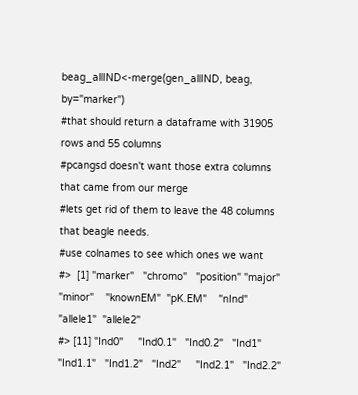beag_allIND<-merge(gen_allIND, beag, by="marker")
#that should return a dataframe with 31905 rows and 55 columns
#pcangsd doesn't want those extra columns that came from our merge
#lets get rid of them to leave the 48 columns that beagle needs.
#use colnames to see which ones we want
#>  [1] "marker"   "chromo"   "position" "major"    "minor"    "knownEM"  "pK.EM"    "nInd"     "allele1"  "allele2"
#> [11] "Ind0"     "Ind0.1"   "Ind0.2"   "Ind1"     "Ind1.1"   "Ind1.2"   "Ind2"     "Ind2.1"   "Ind2.2"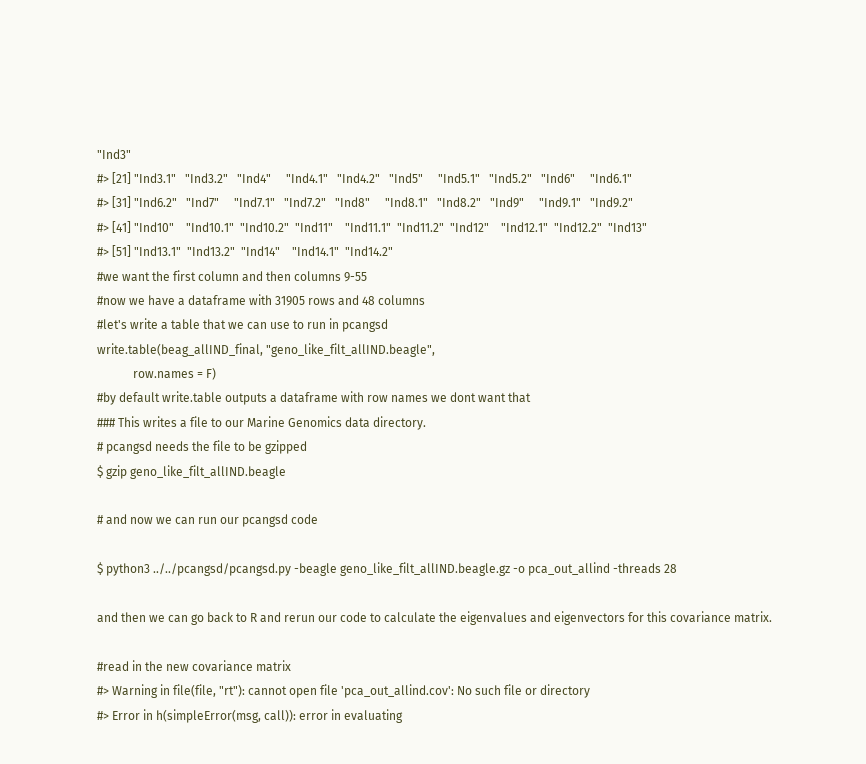"Ind3"
#> [21] "Ind3.1"   "Ind3.2"   "Ind4"     "Ind4.1"   "Ind4.2"   "Ind5"     "Ind5.1"   "Ind5.2"   "Ind6"     "Ind6.1"
#> [31] "Ind6.2"   "Ind7"     "Ind7.1"   "Ind7.2"   "Ind8"     "Ind8.1"   "Ind8.2"   "Ind9"     "Ind9.1"   "Ind9.2"
#> [41] "Ind10"    "Ind10.1"  "Ind10.2"  "Ind11"    "Ind11.1"  "Ind11.2"  "Ind12"    "Ind12.1"  "Ind12.2"  "Ind13"
#> [51] "Ind13.1"  "Ind13.2"  "Ind14"    "Ind14.1"  "Ind14.2"
#we want the first column and then columns 9-55
#now we have a dataframe with 31905 rows and 48 columns
#let's write a table that we can use to run in pcangsd
write.table(beag_allIND_final, "geno_like_filt_allIND.beagle",
            row.names = F)
#by default write.table outputs a dataframe with row names we dont want that
### This writes a file to our Marine Genomics data directory.
# pcangsd needs the file to be gzipped
$ gzip geno_like_filt_allIND.beagle

# and now we can run our pcangsd code

$ python3 ../../pcangsd/pcangsd.py -beagle geno_like_filt_allIND.beagle.gz -o pca_out_allind -threads 28

and then we can go back to R and rerun our code to calculate the eigenvalues and eigenvectors for this covariance matrix.

#read in the new covariance matrix
#> Warning in file(file, "rt"): cannot open file 'pca_out_allind.cov': No such file or directory
#> Error in h(simpleError(msg, call)): error in evaluating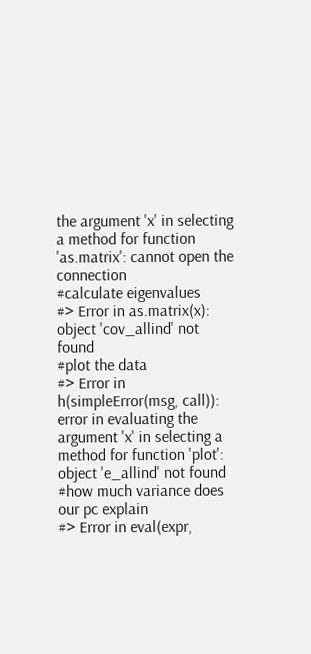the argument 'x' in selecting a method for function 'as.matrix': cannot open the connection
#calculate eigenvalues
#> Error in as.matrix(x): object 'cov_allind' not found
#plot the data
#> Error in h(simpleError(msg, call)): error in evaluating the argument 'x' in selecting a method for function 'plot': object 'e_allind' not found
#how much variance does our pc explain
#> Error in eval(expr,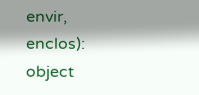envir, enclos): object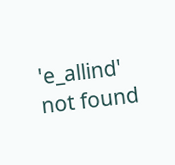'e_allind' not found